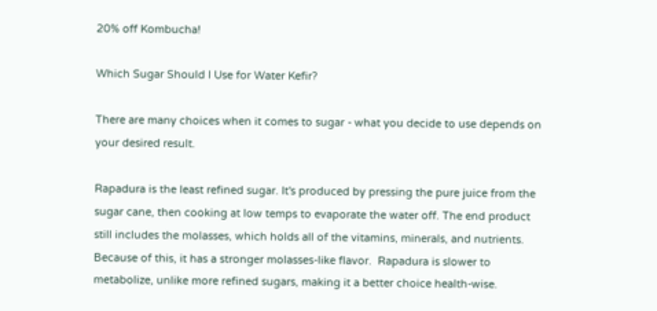20% off Kombucha!

Which Sugar Should I Use for Water Kefir?

There are many choices when it comes to sugar - what you decide to use depends on your desired result.

Rapadura is the least refined sugar. It's produced by pressing the pure juice from the sugar cane, then cooking at low temps to evaporate the water off. The end product still includes the molasses, which holds all of the vitamins, minerals, and nutrients. Because of this, it has a stronger molasses-like flavor.  Rapadura is slower to metabolize, unlike more refined sugars, making it a better choice health-wise.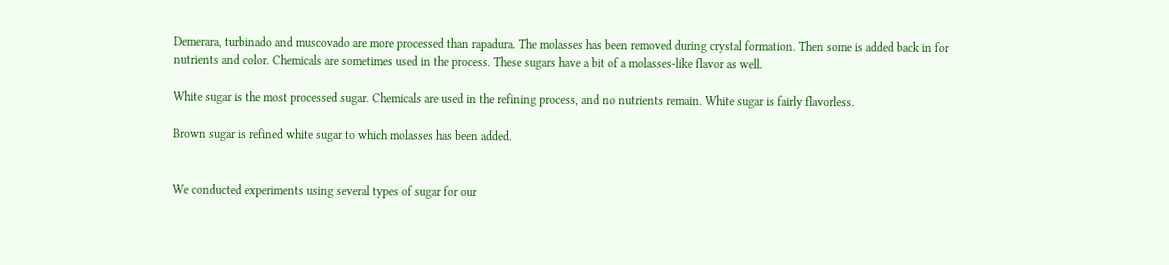Demerara, turbinado and muscovado are more processed than rapadura. The molasses has been removed during crystal formation. Then some is added back in for nutrients and color. Chemicals are sometimes used in the process. These sugars have a bit of a molasses-like flavor as well.

White sugar is the most processed sugar. Chemicals are used in the refining process, and no nutrients remain. White sugar is fairly flavorless.

Brown sugar is refined white sugar to which molasses has been added.


We conducted experiments using several types of sugar for our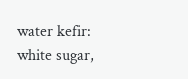water kefir: white sugar,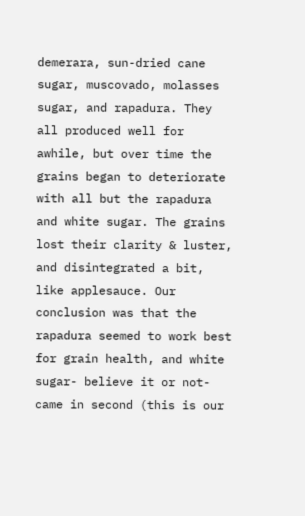demerara, sun-dried cane sugar, muscovado, molasses sugar, and rapadura. They all produced well for awhile, but over time the grains began to deteriorate with all but the rapadura and white sugar. The grains lost their clarity & luster, and disintegrated a bit, like applesauce. Our conclusion was that the rapadura seemed to work best for grain health, and white sugar- believe it or not- came in second (this is our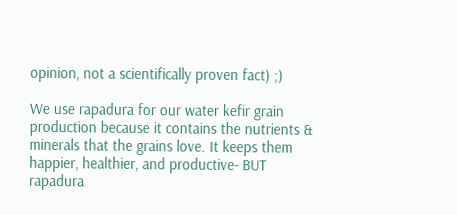opinion, not a scientifically proven fact) ;)

We use rapadura for our water kefir grain production because it contains the nutrients & minerals that the grains love. It keeps them happier, healthier, and productive- BUT rapadura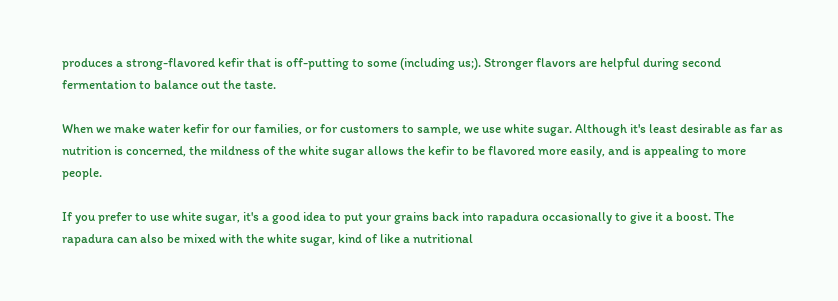produces a strong-flavored kefir that is off-putting to some (including us;). Stronger flavors are helpful during second fermentation to balance out the taste.

When we make water kefir for our families, or for customers to sample, we use white sugar. Although it's least desirable as far as nutrition is concerned, the mildness of the white sugar allows the kefir to be flavored more easily, and is appealing to more people.

If you prefer to use white sugar, it's a good idea to put your grains back into rapadura occasionally to give it a boost. The rapadura can also be mixed with the white sugar, kind of like a nutritional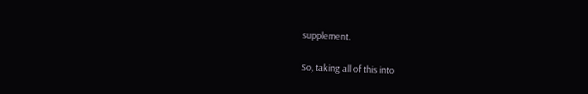supplement.

So, taking all of this into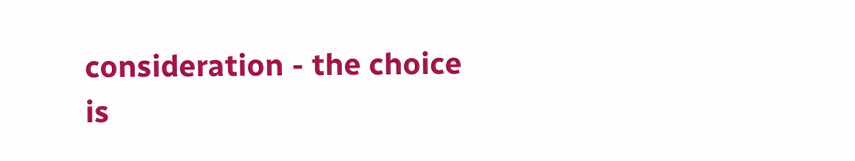consideration - the choice is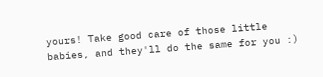yours! Take good care of those little babies, and they'll do the same for you :)